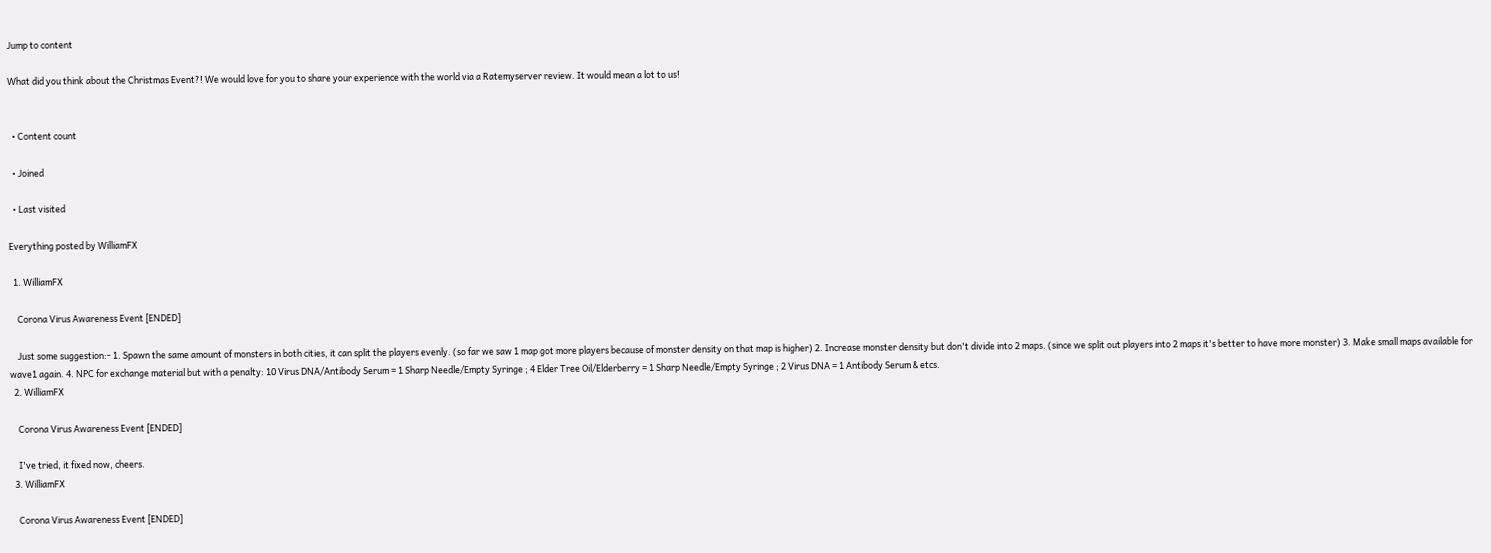Jump to content

What did you think about the Christmas Event?! We would love for you to share your experience with the world via a Ratemyserver review. It would mean a lot to us!


  • Content count

  • Joined

  • Last visited

Everything posted by WilliamFX

  1. WilliamFX

    Corona Virus Awareness Event [ENDED]

    Just some suggestion:- 1. Spawn the same amount of monsters in both cities, it can split the players evenly. (so far we saw 1 map got more players because of monster density on that map is higher) 2. Increase monster density but don't divide into 2 maps. (since we split out players into 2 maps it's better to have more monster) 3. Make small maps available for wave1 again. 4. NPC for exchange material but with a penalty: 10 Virus DNA/Antibody Serum = 1 Sharp Needle/Empty Syringe ; 4 Elder Tree Oil/Elderberry = 1 Sharp Needle/Empty Syringe ; 2 Virus DNA = 1 Antibody Serum & etcs.
  2. WilliamFX

    Corona Virus Awareness Event [ENDED]

    I've tried, it fixed now, cheers.
  3. WilliamFX

    Corona Virus Awareness Event [ENDED]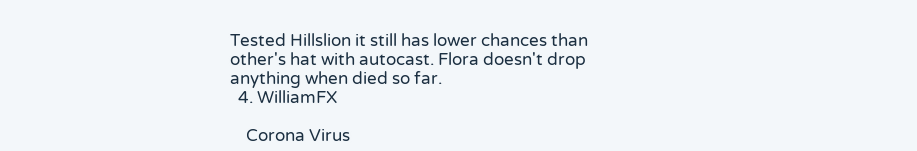Tested Hillslion it still has lower chances than other's hat with autocast. Flora doesn't drop anything when died so far.
  4. WilliamFX

    Corona Virus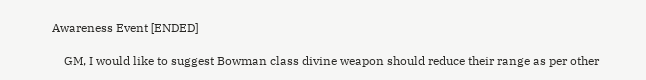Awareness Event [ENDED]

    GM, I would like to suggest Bowman class divine weapon should reduce their range as per other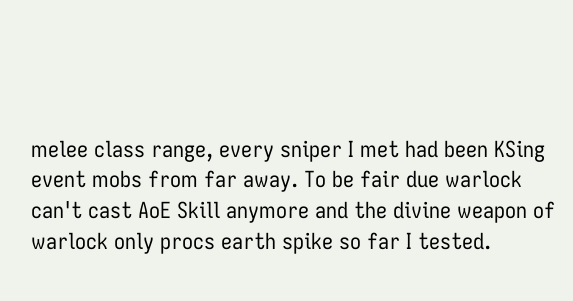melee class range, every sniper I met had been KSing event mobs from far away. To be fair due warlock can't cast AoE Skill anymore and the divine weapon of warlock only procs earth spike so far I tested.